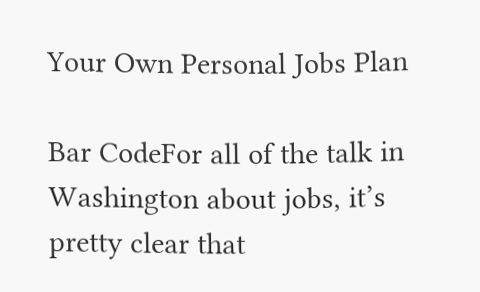Your Own Personal Jobs Plan

Bar CodeFor all of the talk in Washington about jobs, it’s pretty clear that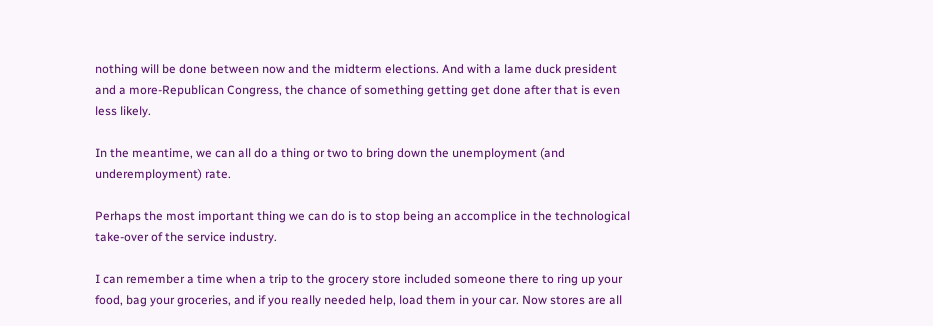nothing will be done between now and the midterm elections. And with a lame duck president and a more-Republican Congress, the chance of something getting get done after that is even less likely.

In the meantime, we can all do a thing or two to bring down the unemployment (and underemployment) rate.

Perhaps the most important thing we can do is to stop being an accomplice in the technological take-over of the service industry.

I can remember a time when a trip to the grocery store included someone there to ring up your food, bag your groceries, and if you really needed help, load them in your car. Now stores are all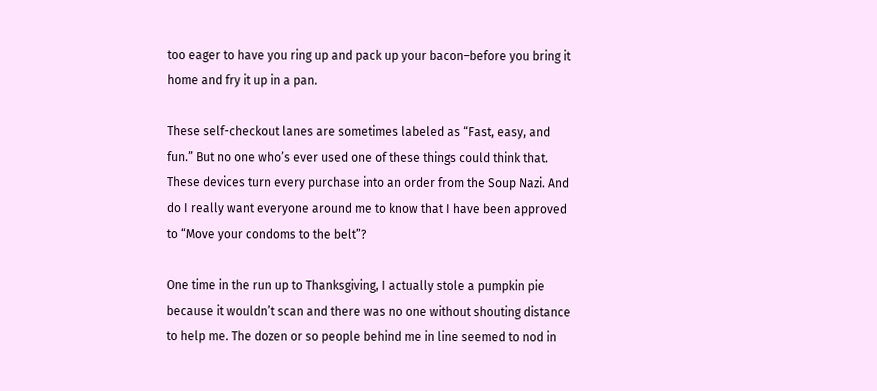too eager to have you ring up and pack up your bacon–before you bring it home and fry it up in a pan.

These self-checkout lanes are sometimes labeled as “Fast, easy, and fun.” But no one who’s ever used one of these things could think that. These devices turn every purchase into an order from the Soup Nazi. And do I really want everyone around me to know that I have been approved to “Move your condoms to the belt”?

One time in the run up to Thanksgiving, I actually stole a pumpkin pie because it wouldn’t scan and there was no one without shouting distance to help me. The dozen or so people behind me in line seemed to nod in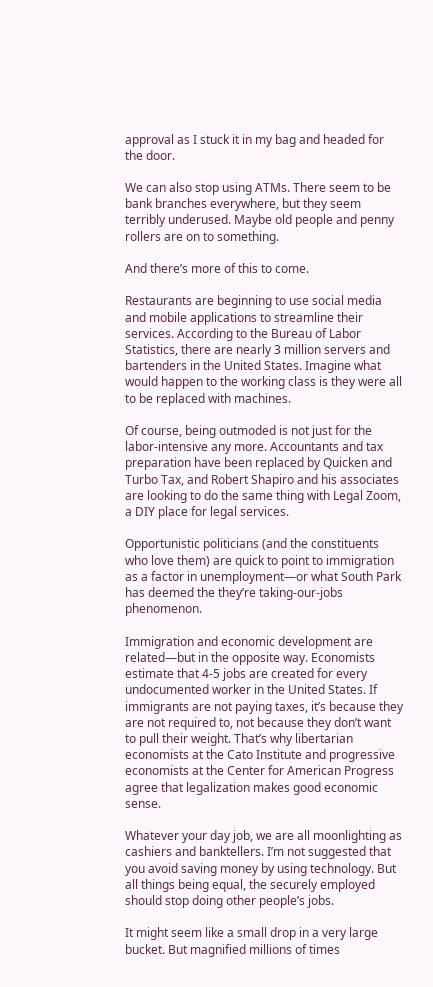approval as I stuck it in my bag and headed for the door.

We can also stop using ATMs. There seem to be bank branches everywhere, but they seem terribly underused. Maybe old people and penny rollers are on to something.

And there’s more of this to come.

Restaurants are beginning to use social media and mobile applications to streamline their services. According to the Bureau of Labor Statistics, there are nearly 3 million servers and bartenders in the United States. Imagine what would happen to the working class is they were all to be replaced with machines.

Of course, being outmoded is not just for the labor-intensive any more. Accountants and tax preparation have been replaced by Quicken and Turbo Tax, and Robert Shapiro and his associates are looking to do the same thing with Legal Zoom, a DIY place for legal services.

Opportunistic politicians (and the constituents who love them) are quick to point to immigration as a factor in unemployment—or what South Park has deemed the they’re taking-our-jobs phenomenon.

Immigration and economic development are related—but in the opposite way. Economists estimate that 4-5 jobs are created for every undocumented worker in the United States. If immigrants are not paying taxes, it’s because they are not required to, not because they don’t want to pull their weight. That’s why libertarian economists at the Cato Institute and progressive economists at the Center for American Progress agree that legalization makes good economic sense.

Whatever your day job, we are all moonlighting as cashiers and banktellers. I’m not suggested that you avoid saving money by using technology. But all things being equal, the securely employed should stop doing other people’s jobs.

It might seem like a small drop in a very large bucket. But magnified millions of times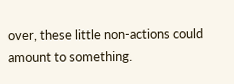over, these little non-actions could amount to something.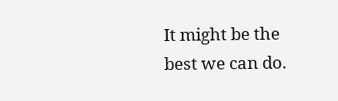It might be the best we can do.